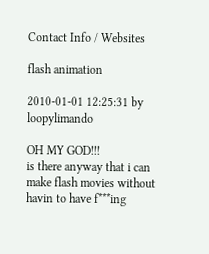Contact Info / Websites

flash animation

2010-01-01 12:25:31 by loopylimando

OH MY GOD!!!
is there anyway that i can make flash movies without havin to have f***ing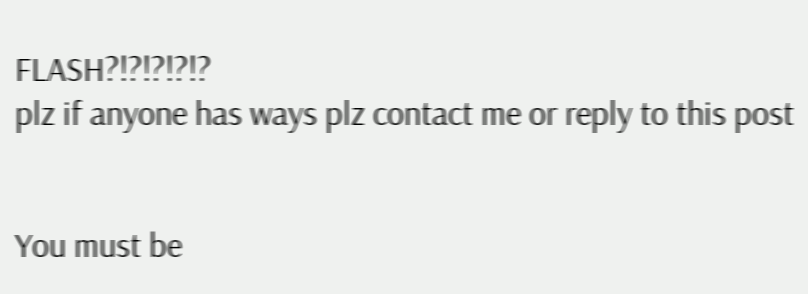FLASH?!?!?!?!?
plz if anyone has ways plz contact me or reply to this post


You must be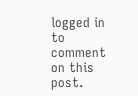logged in to comment on this post.